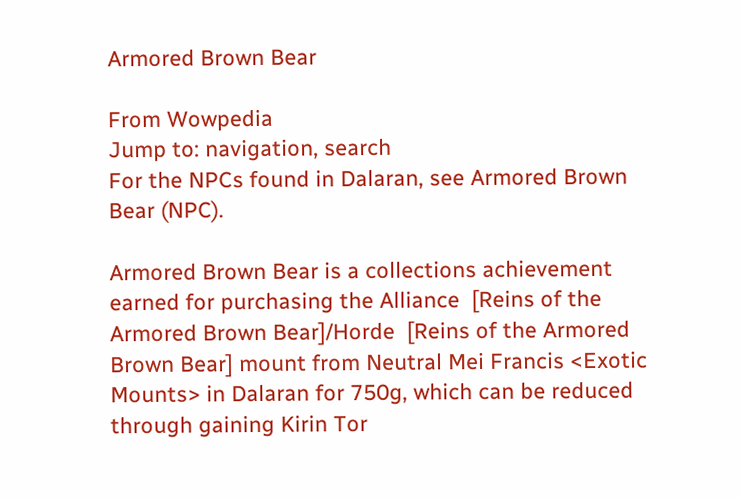Armored Brown Bear

From Wowpedia
Jump to: navigation, search
For the NPCs found in Dalaran, see Armored Brown Bear (NPC).

Armored Brown Bear is a collections achievement earned for purchasing the Alliance  [Reins of the Armored Brown Bear]/Horde  [Reins of the Armored Brown Bear] mount from Neutral Mei Francis <Exotic Mounts> in Dalaran for 750g, which can be reduced through gaining Kirin Tor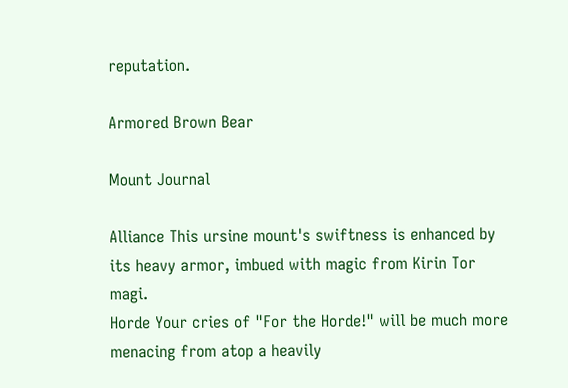reputation.

Armored Brown Bear

Mount Journal

Alliance This ursine mount's swiftness is enhanced by its heavy armor, imbued with magic from Kirin Tor magi.
Horde Your cries of "For the Horde!" will be much more menacing from atop a heavily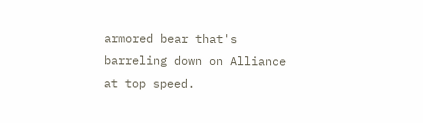armored bear that's barreling down on Alliance at top speed.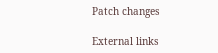Patch changes

External links